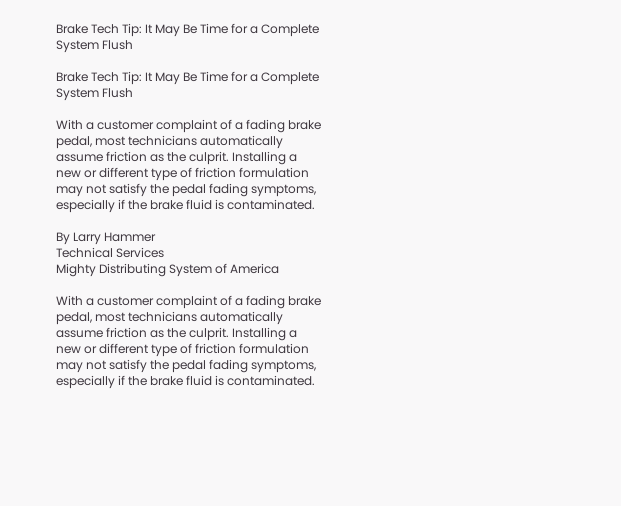Brake Tech Tip: It May Be Time for a Complete System Flush

Brake Tech Tip: It May Be Time for a Complete System Flush

With a customer complaint of a fading brake pedal, most technicians automatically assume friction as the culprit. Installing a new or different type of friction formulation may not satisfy the pedal fading symptoms, especially if the brake fluid is contaminated.

By Larry Hammer
Technical Services
Mighty Distributing System of America

With a customer complaint of a fading brake pedal, most technicians automatically assume friction as the culprit. Installing a new or different type of friction formulation may not satisfy the pedal fading symptoms, especially if the brake fluid is contaminated.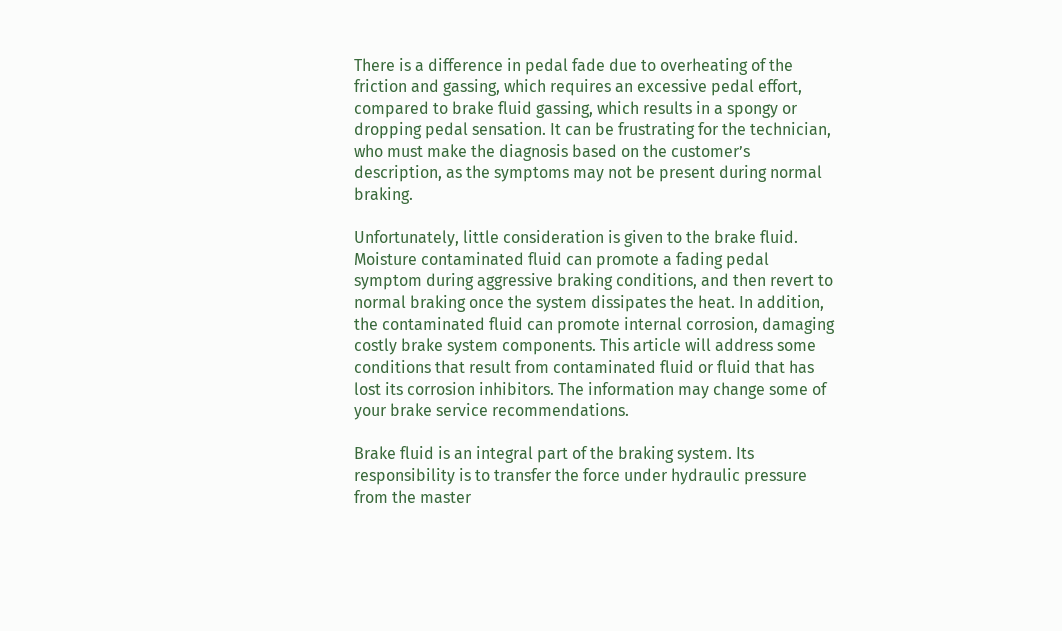There is a difference in pedal fade due to overheating of the friction and gassing, which requires an excessive pedal effort, compared to brake fluid gassing, which results in a spongy or dropping pedal sensation. It can be frustrating for the technician, who must make the diagnosis based on the customer’s description, as the symptoms may not be present during normal braking.

Unfortunately, little consideration is given to the brake fluid. Moisture contaminated fluid can promote a fading pedal symptom during aggressive braking conditions, and then revert to normal braking once the system dissipates the heat. In addition, the contaminated fluid can promote internal corrosion, damaging costly brake system components. This article will address some conditions that result from contaminated fluid or fluid that has lost its corrosion inhibitors. The information may change some of your brake service recommendations.

Brake fluid is an integral part of the braking system. Its responsibility is to transfer the force under hydraulic pressure from the master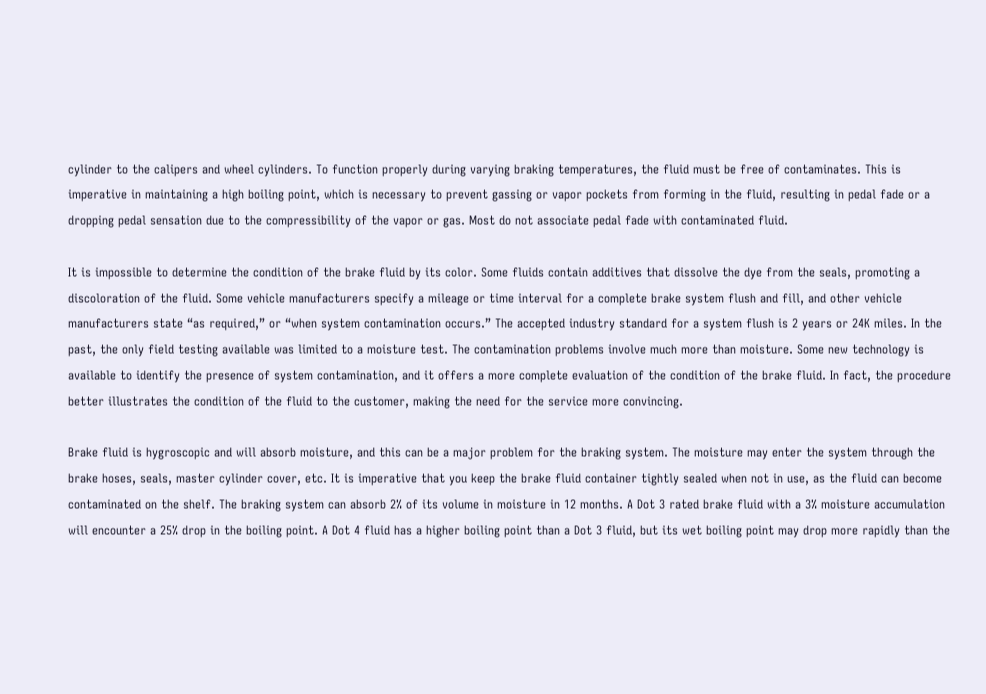cylinder to the calipers and wheel cylinders. To function properly during varying braking temperatures, the fluid must be free of contaminates. This is imperative in maintaining a high boiling point, which is necessary to prevent gassing or vapor pockets from forming in the fluid, resulting in pedal fade or a dropping pedal sensation due to the compressibility of the vapor or gas. Most do not associate pedal fade with contaminated fluid.

It is impossible to determine the condition of the brake fluid by its color. Some fluids contain additives that dissolve the dye from the seals, promoting a discoloration of the fluid. Some vehicle manufacturers specify a mileage or time interval for a complete brake system flush and fill, and other vehicle manufacturers state “as required,” or “when system contamination occurs.” The accepted industry standard for a system flush is 2 years or 24K miles. In the past, the only field testing available was limited to a moisture test. The contamination problems involve much more than moisture. Some new technology is available to identify the presence of system contamination, and it offers a more complete evaluation of the condition of the brake fluid. In fact, the procedure better illustrates the condition of the fluid to the customer, making the need for the service more convincing.

Brake fluid is hygroscopic and will absorb moisture, and this can be a major problem for the braking system. The moisture may enter the system through the brake hoses, seals, master cylinder cover, etc. It is imperative that you keep the brake fluid container tightly sealed when not in use, as the fluid can become contaminated on the shelf. The braking system can absorb 2% of its volume in moisture in 12 months. A Dot 3 rated brake fluid with a 3% moisture accumulation will encounter a 25% drop in the boiling point. A Dot 4 fluid has a higher boiling point than a Dot 3 fluid, but its wet boiling point may drop more rapidly than the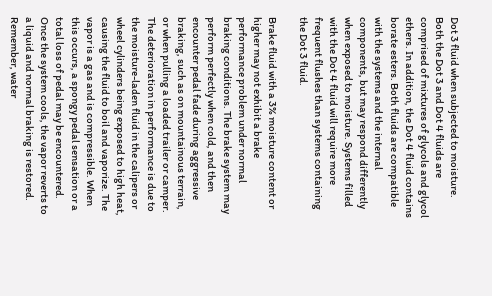Dot 3 fluid when subjected to moisture. Both the Dot 3 and Dot 4 fluids are comprised of mixtures of glycols and glycol ethers. In addition, the Dot 4 fluid contains borate esters. Both fluids are compatible with the systems and the internal components, but may respond differently when exposed to moisture. Systems filled with the Dot 4 fluid will require more frequent flushes than systems containing the Dot 3 fluid.

Brake fluid with a 3% moisture content or higher may not exhibit a brake performance problem under normal braking conditions. The brake system may perform perfectly when cold, and then encounter pedal fade during aggressive braking, such as on mountainous terrain, or when pulling a loaded trailer or camper. The deterioration in performance is due to the moisture-laden fluid in the calipers or wheel cylinders being exposed to high heat, causing the fluid to boil and vaporize. The vapor is a gas and is compressible. When this occurs, a spongy pedal sensation or a total loss of pedal may be encountered. Once the system cools, the vapor reverts to a liquid and normal braking is restored. Remember, water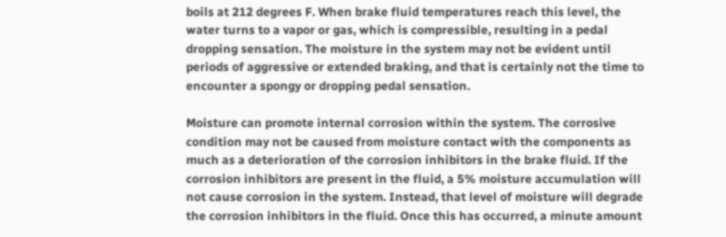boils at 212 degrees F. When brake fluid temperatures reach this level, the water turns to a vapor or gas, which is compressible, resulting in a pedal dropping sensation. The moisture in the system may not be evident until periods of aggressive or extended braking, and that is certainly not the time to encounter a spongy or dropping pedal sensation.

Moisture can promote internal corrosion within the system. The corrosive condition may not be caused from moisture contact with the components as much as a deterioration of the corrosion inhibitors in the brake fluid. If the corrosion inhibitors are present in the fluid, a 5% moisture accumulation will not cause corrosion in the system. Instead, that level of moisture will degrade the corrosion inhibitors in the fluid. Once this has occurred, a minute amount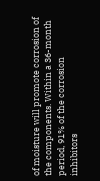of moisture will promote corrosion of the components. Within a 36-month period, 91% of the corrosion inhibitors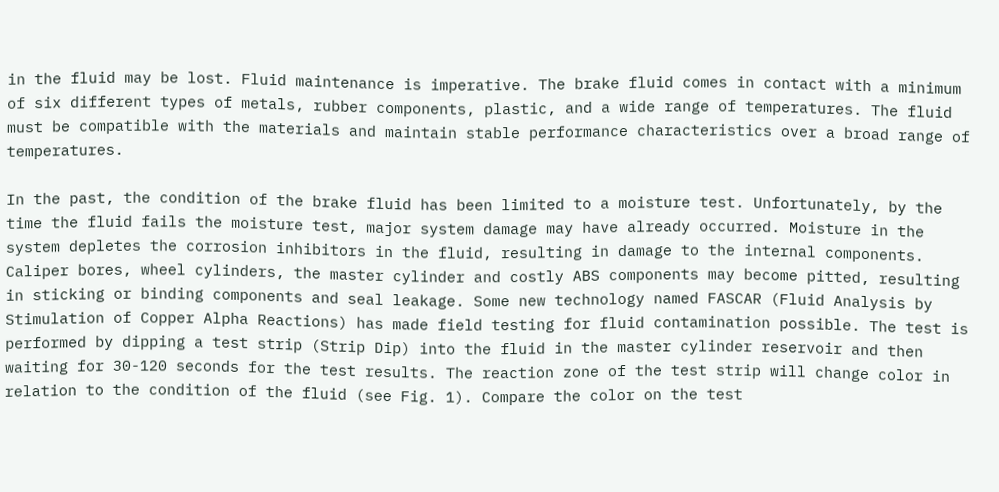in the fluid may be lost. Fluid maintenance is imperative. The brake fluid comes in contact with a minimum of six different types of metals, rubber components, plastic, and a wide range of temperatures. The fluid must be compatible with the materials and maintain stable performance characteristics over a broad range of temperatures.

In the past, the condition of the brake fluid has been limited to a moisture test. Unfortunately, by the time the fluid fails the moisture test, major system damage may have already occurred. Moisture in the system depletes the corrosion inhibitors in the fluid, resulting in damage to the internal components. Caliper bores, wheel cylinders, the master cylinder and costly ABS components may become pitted, resulting in sticking or binding components and seal leakage. Some new technology named FASCAR (Fluid Analysis by Stimulation of Copper Alpha Reactions) has made field testing for fluid contamination possible. The test is performed by dipping a test strip (Strip Dip) into the fluid in the master cylinder reservoir and then waiting for 30-120 seconds for the test results. The reaction zone of the test strip will change color in relation to the condition of the fluid (see Fig. 1). Compare the color on the test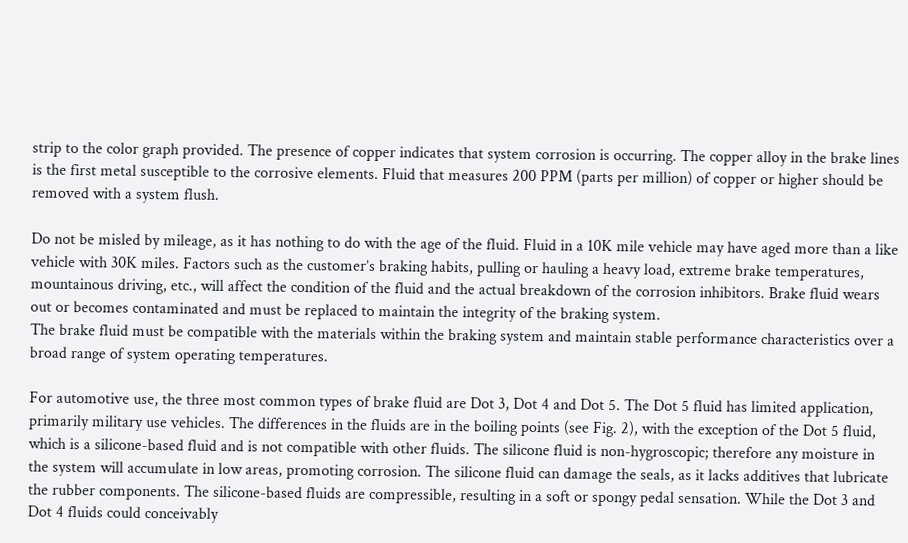strip to the color graph provided. The presence of copper indicates that system corrosion is occurring. The copper alloy in the brake lines is the first metal susceptible to the corrosive elements. Fluid that measures 200 PPM (parts per million) of copper or higher should be removed with a system flush.

Do not be misled by mileage, as it has nothing to do with the age of the fluid. Fluid in a 10K mile vehicle may have aged more than a like vehicle with 30K miles. Factors such as the customer’s braking habits, pulling or hauling a heavy load, extreme brake temperatures, mountainous driving, etc., will affect the condition of the fluid and the actual breakdown of the corrosion inhibitors. Brake fluid wears out or becomes contaminated and must be replaced to maintain the integrity of the braking system.
The brake fluid must be compatible with the materials within the braking system and maintain stable performance characteristics over a broad range of system operating temperatures.

For automotive use, the three most common types of brake fluid are Dot 3, Dot 4 and Dot 5. The Dot 5 fluid has limited application, primarily military use vehicles. The differences in the fluids are in the boiling points (see Fig. 2), with the exception of the Dot 5 fluid, which is a silicone-based fluid and is not compatible with other fluids. The silicone fluid is non-hygroscopic; therefore any moisture in the system will accumulate in low areas, promoting corrosion. The silicone fluid can damage the seals, as it lacks additives that lubricate the rubber components. The silicone-based fluids are compressible, resulting in a soft or spongy pedal sensation. While the Dot 3 and Dot 4 fluids could conceivably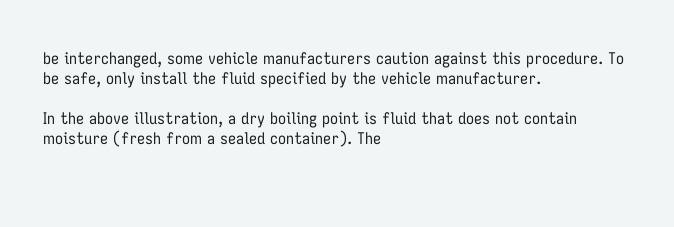be interchanged, some vehicle manufacturers caution against this procedure. To be safe, only install the fluid specified by the vehicle manufacturer.

In the above illustration, a dry boiling point is fluid that does not contain moisture (fresh from a sealed container). The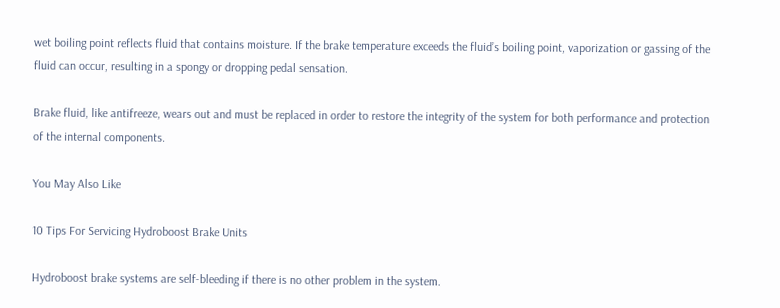wet boiling point reflects fluid that contains moisture. If the brake temperature exceeds the fluid’s boiling point, vaporization or gassing of the fluid can occur, resulting in a spongy or dropping pedal sensation.

Brake fluid, like antifreeze, wears out and must be replaced in order to restore the integrity of the system for both performance and protection of the internal components.

You May Also Like

10 Tips For Servicing Hydroboost Brake Units

Hydroboost brake systems are self-bleeding if there is no other problem in the system.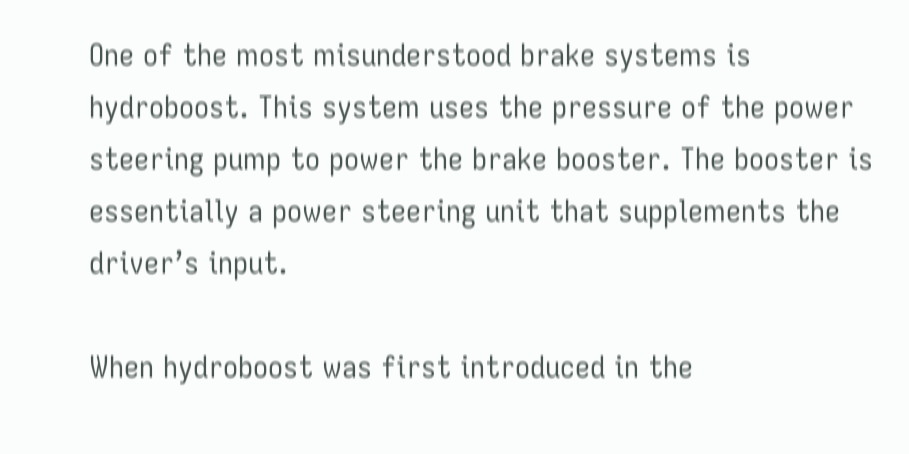One of the most misunderstood brake systems is hydroboost. This system uses the pressure of the power steering pump to power the brake booster. The booster is essentially a power steering unit that supplements the driver’s input.

When hydroboost was first introduced in the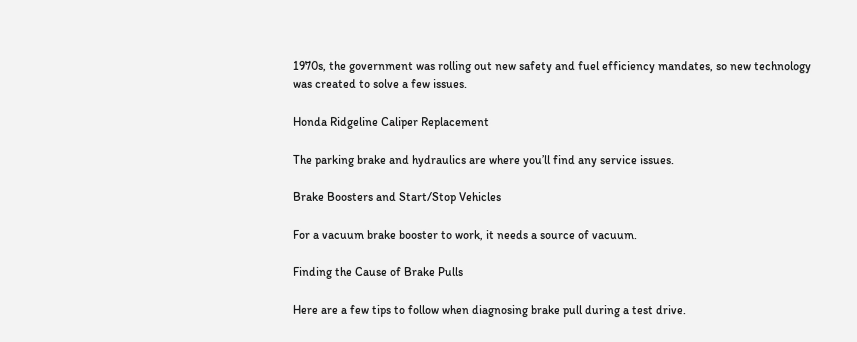1970s, the government was rolling out new safety and fuel efficiency mandates, so new technology was created to solve a few issues.

Honda Ridgeline Caliper Replacement

The parking brake and hydraulics are where you’ll find any service issues.

Brake Boosters and Start/Stop Vehicles

For a vacuum brake booster to work, it needs a source of vacuum.

Finding the Cause of Brake Pulls

Here are a few tips to follow when diagnosing brake pull during a test drive.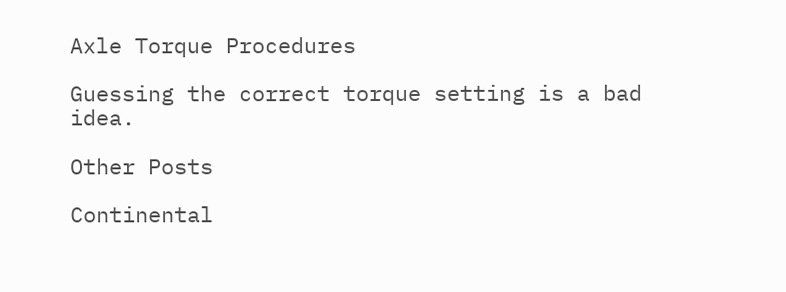Axle Torque Procedures

Guessing the correct torque setting is a bad idea.

Other Posts

Continental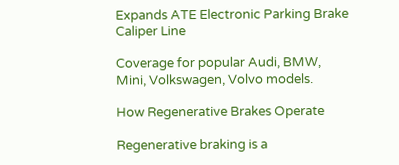Expands ATE Electronic Parking Brake Caliper Line

Coverage for popular Audi, BMW, Mini, Volkswagen, Volvo models.

How Regenerative Brakes Operate

Regenerative braking is a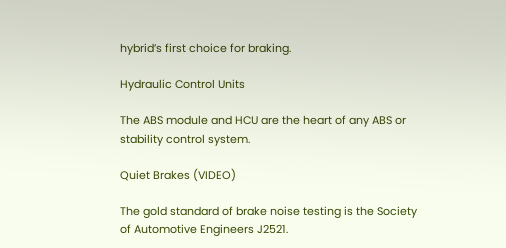hybrid’s first choice for braking.

Hydraulic Control Units

The ABS module and HCU are the heart of any ABS or stability control system.

Quiet Brakes (VIDEO)

The gold standard of brake noise testing is the Society of Automotive Engineers J2521.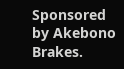Sponsored by Akebono Brakes.